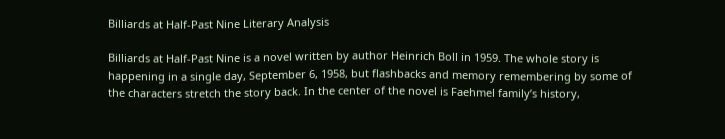Billiards at Half-Past Nine Literary Analysis

Billiards at Half-Past Nine is a novel written by author Heinrich Boll in 1959. The whole story is happening in a single day, September 6, 1958, but flashbacks and memory remembering by some of the characters stretch the story back. In the center of the novel is Faehmel family’s history,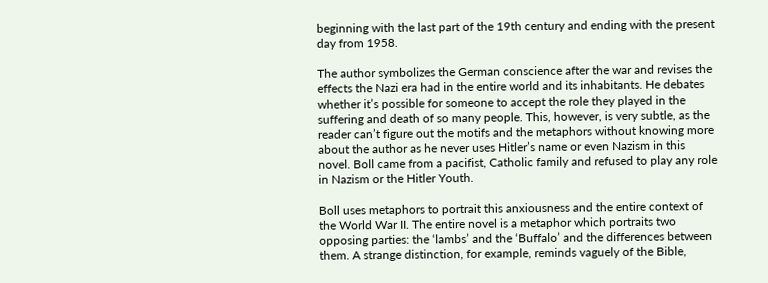beginning with the last part of the 19th century and ending with the present day from 1958.

The author symbolizes the German conscience after the war and revises the effects the Nazi era had in the entire world and its inhabitants. He debates whether it’s possible for someone to accept the role they played in the suffering and death of so many people. This, however, is very subtle, as the reader can’t figure out the motifs and the metaphors without knowing more about the author as he never uses Hitler’s name or even Nazism in this novel. Boll came from a pacifist, Catholic family and refused to play any role in Nazism or the Hitler Youth.

Boll uses metaphors to portrait this anxiousness and the entire context of the World War II. The entire novel is a metaphor which portraits two opposing parties: the ‘lambs’ and the ‘Buffalo’ and the differences between them. A strange distinction, for example, reminds vaguely of the Bible,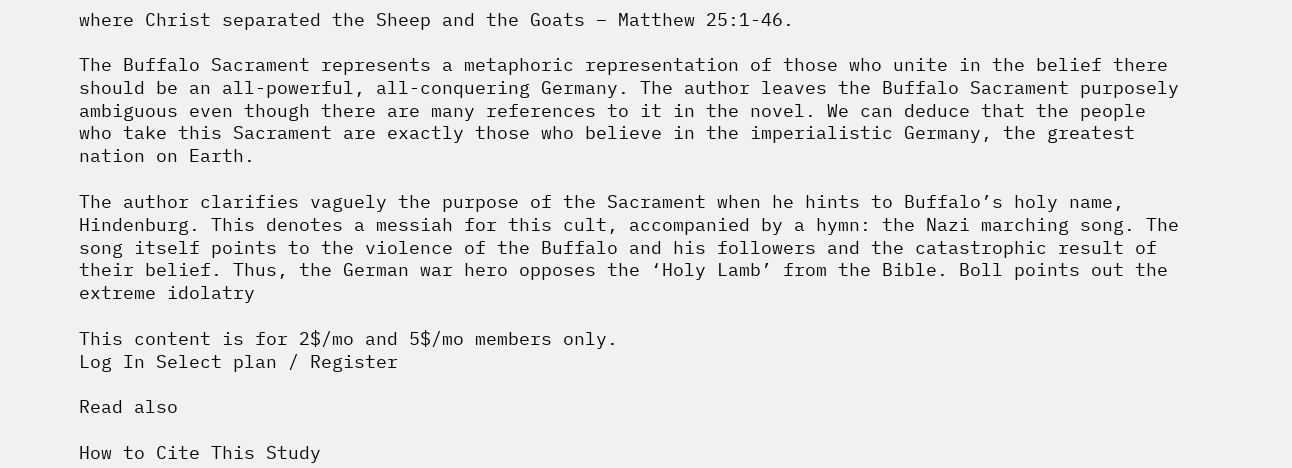where Christ separated the Sheep and the Goats – Matthew 25:1-46.

The Buffalo Sacrament represents a metaphoric representation of those who unite in the belief there should be an all-powerful, all-conquering Germany. The author leaves the Buffalo Sacrament purposely ambiguous even though there are many references to it in the novel. We can deduce that the people who take this Sacrament are exactly those who believe in the imperialistic Germany, the greatest nation on Earth.

The author clarifies vaguely the purpose of the Sacrament when he hints to Buffalo’s holy name, Hindenburg. This denotes a messiah for this cult, accompanied by a hymn: the Nazi marching song. The song itself points to the violence of the Buffalo and his followers and the catastrophic result of their belief. Thus, the German war hero opposes the ‘Holy Lamb’ from the Bible. Boll points out the extreme idolatry

This content is for 2$/mo and 5$/mo members only.
Log In Select plan / Register

Read also

How to Cite This Study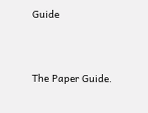Guide



The Paper Guide.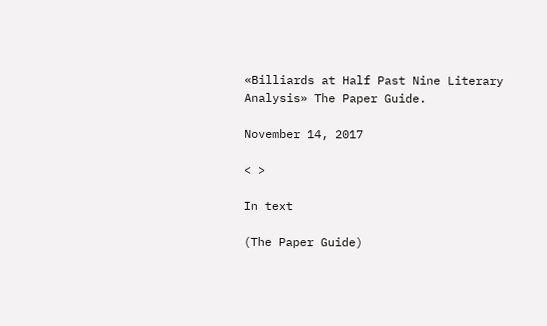«Billiards at Half Past Nine Literary Analysis» The Paper Guide.

November 14, 2017

< >

In text

(The Paper Guide)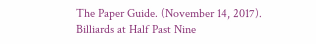The Paper Guide. (November 14, 2017). Billiards at Half Past Nine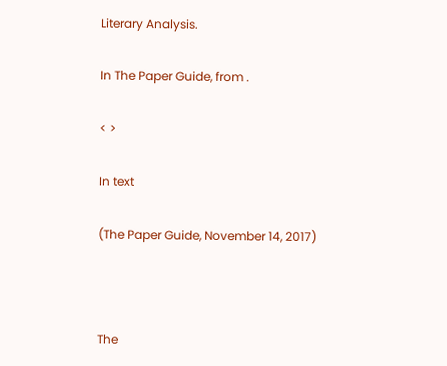Literary Analysis.

In The Paper Guide, from .

< >

In text

(The Paper Guide, November 14, 2017)



The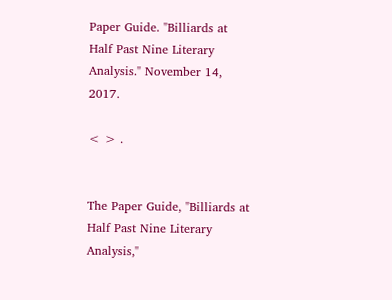Paper Guide. "Billiards at Half Past Nine Literary Analysis." November 14, 2017.

< > .


The Paper Guide, "Billiards at Half Past Nine Literary Analysis,"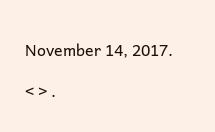November 14, 2017.

< > .